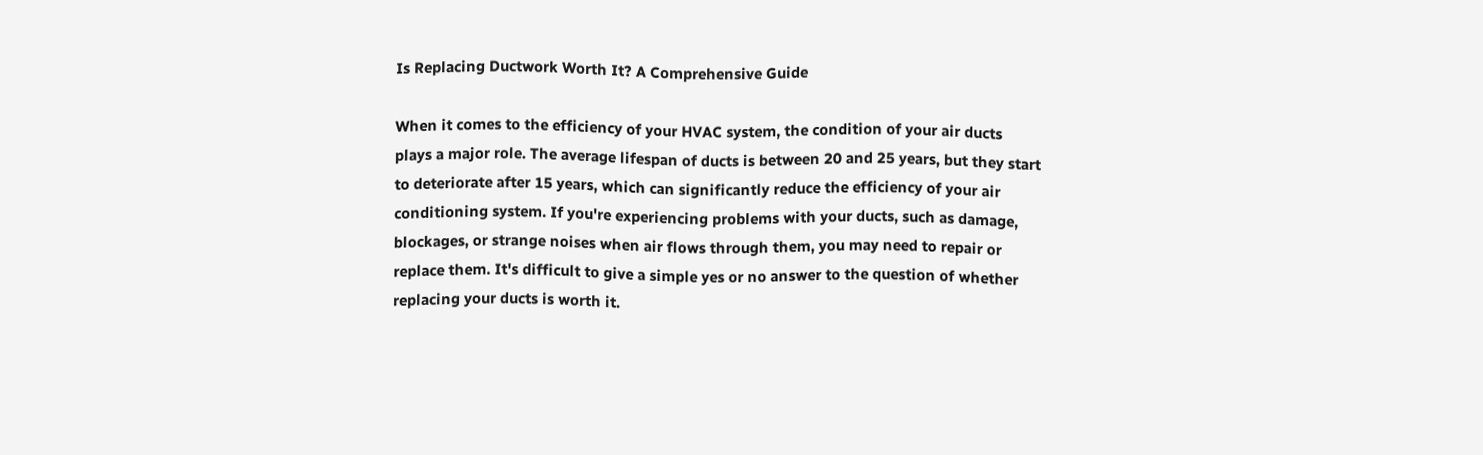Is Replacing Ductwork Worth It? A Comprehensive Guide

When it comes to the efficiency of your HVAC system, the condition of your air ducts plays a major role. The average lifespan of ducts is between 20 and 25 years, but they start to deteriorate after 15 years, which can significantly reduce the efficiency of your air conditioning system. If you're experiencing problems with your ducts, such as damage, blockages, or strange noises when air flows through them, you may need to repair or replace them. It's difficult to give a simple yes or no answer to the question of whether replacing your ducts is worth it.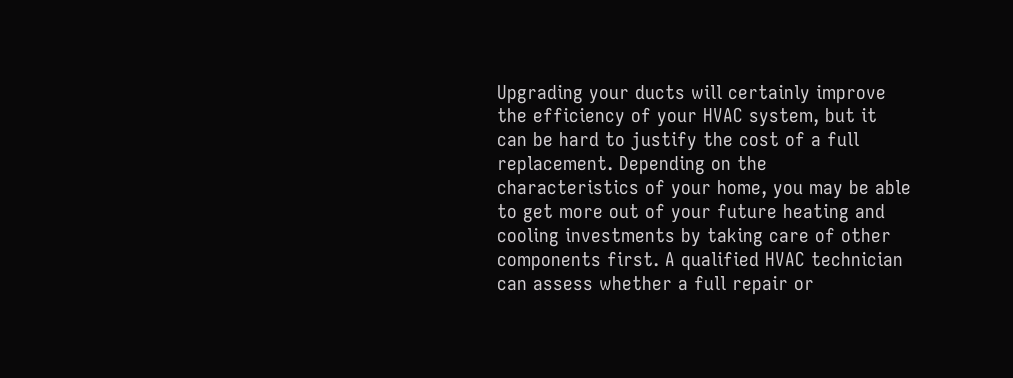Upgrading your ducts will certainly improve the efficiency of your HVAC system, but it can be hard to justify the cost of a full replacement. Depending on the characteristics of your home, you may be able to get more out of your future heating and cooling investments by taking care of other components first. A qualified HVAC technician can assess whether a full repair or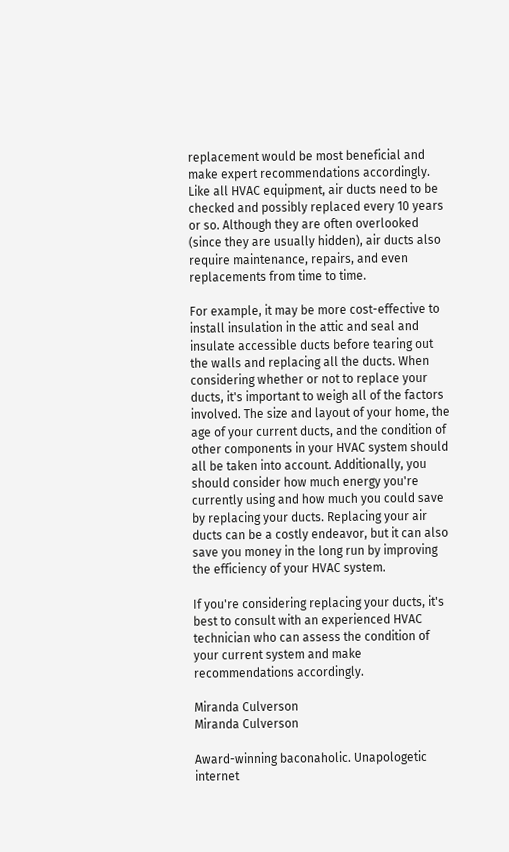replacement would be most beneficial and make expert recommendations accordingly. Like all HVAC equipment, air ducts need to be checked and possibly replaced every 10 years or so. Although they are often overlooked (since they are usually hidden), air ducts also require maintenance, repairs, and even replacements from time to time.

For example, it may be more cost-effective to install insulation in the attic and seal and insulate accessible ducts before tearing out the walls and replacing all the ducts. When considering whether or not to replace your ducts, it's important to weigh all of the factors involved. The size and layout of your home, the age of your current ducts, and the condition of other components in your HVAC system should all be taken into account. Additionally, you should consider how much energy you're currently using and how much you could save by replacing your ducts. Replacing your air ducts can be a costly endeavor, but it can also save you money in the long run by improving the efficiency of your HVAC system.

If you're considering replacing your ducts, it's best to consult with an experienced HVAC technician who can assess the condition of your current system and make recommendations accordingly.

Miranda Culverson
Miranda Culverson

Award-winning baconaholic. Unapologetic internet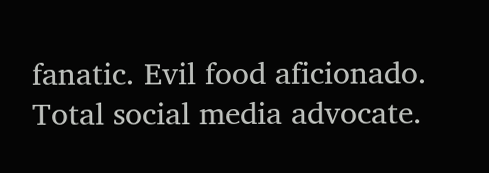fanatic. Evil food aficionado. Total social media advocate.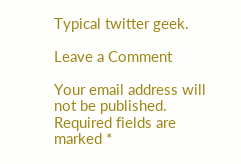Typical twitter geek.

Leave a Comment

Your email address will not be published. Required fields are marked *